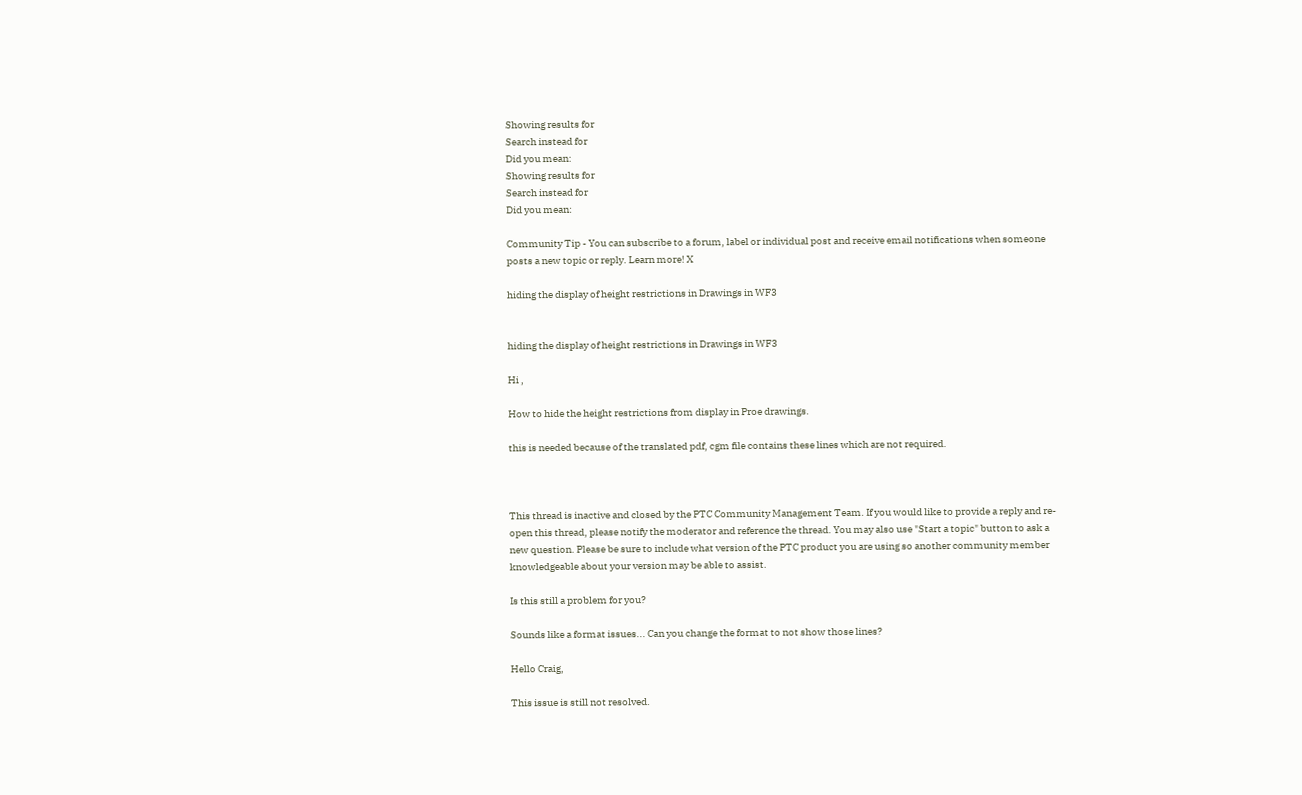Showing results for
Search instead for
Did you mean:
Showing results for
Search instead for
Did you mean:

Community Tip - You can subscribe to a forum, label or individual post and receive email notifications when someone posts a new topic or reply. Learn more! X

hiding the display of height restrictions in Drawings in WF3


hiding the display of height restrictions in Drawings in WF3

Hi ,

How to hide the height restrictions from display in Proe drawings.

this is needed because of the translated pdf, cgm file contains these lines which are not required.



This thread is inactive and closed by the PTC Community Management Team. If you would like to provide a reply and re-open this thread, please notify the moderator and reference the thread. You may also use "Start a topic" button to ask a new question. Please be sure to include what version of the PTC product you are using so another community member knowledgeable about your version may be able to assist.

Is this still a problem for you?

Sounds like a format issues... Can you change the format to not show those lines?

Hello Craig,

This issue is still not resolved.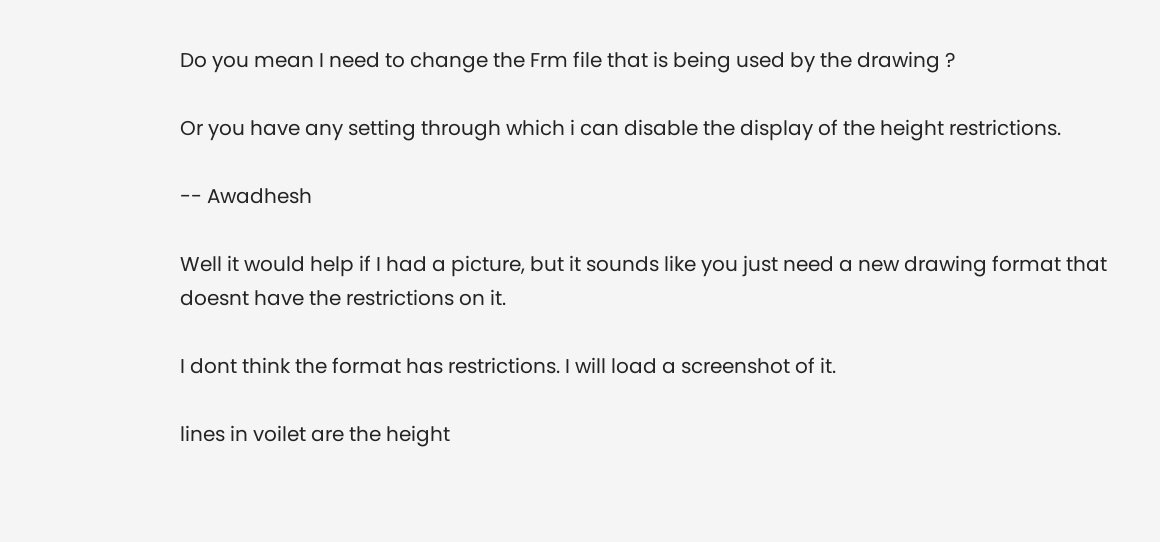Do you mean I need to change the Frm file that is being used by the drawing ?

Or you have any setting through which i can disable the display of the height restrictions.

-- Awadhesh

Well it would help if I had a picture, but it sounds like you just need a new drawing format that doesnt have the restrictions on it.

I dont think the format has restrictions. I will load a screenshot of it.

lines in voilet are the height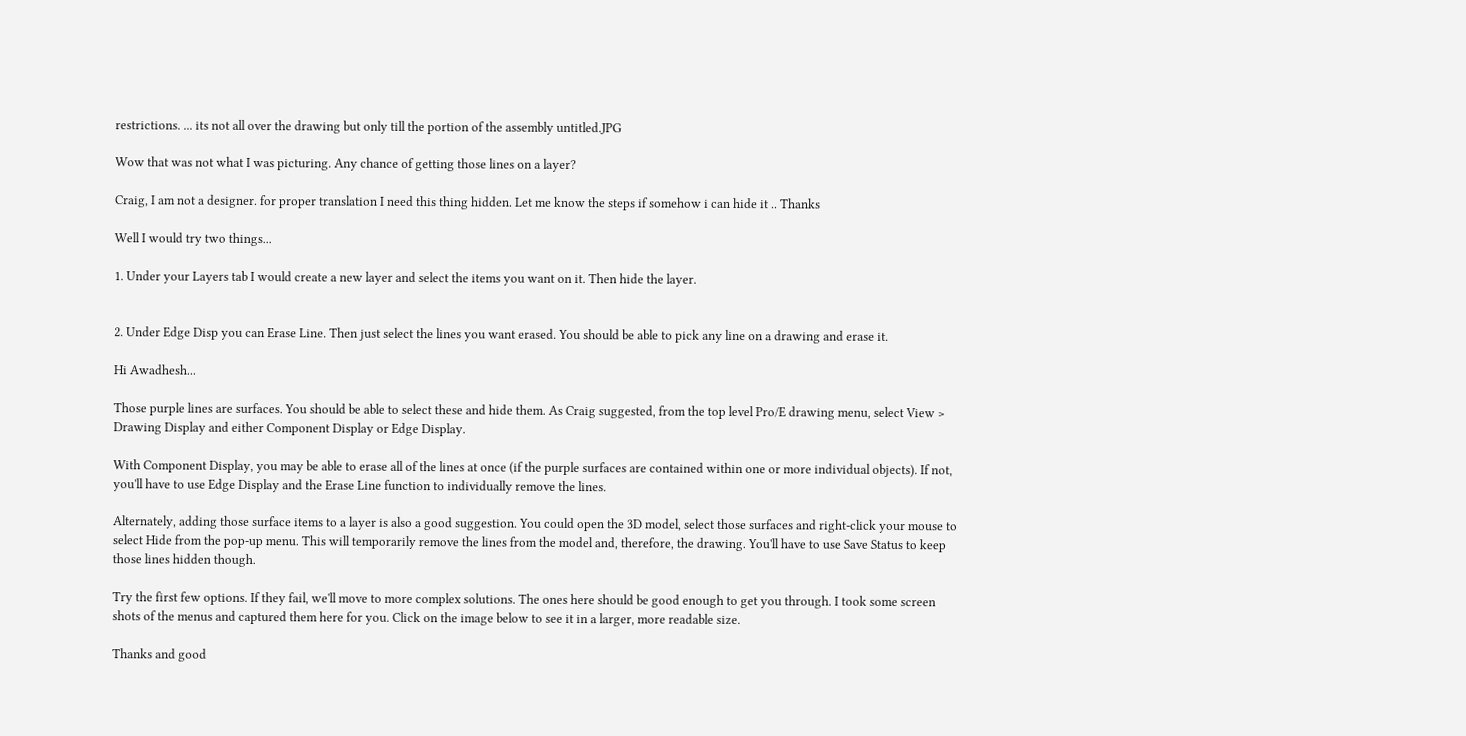restrictions. ... its not all over the drawing but only till the portion of the assembly untitled.JPG

Wow that was not what I was picturing. Any chance of getting those lines on a layer?

Craig, I am not a designer. for proper translation I need this thing hidden. Let me know the steps if somehow i can hide it .. Thanks

Well I would try two things...

1. Under your Layers tab I would create a new layer and select the items you want on it. Then hide the layer.


2. Under Edge Disp you can Erase Line. Then just select the lines you want erased. You should be able to pick any line on a drawing and erase it.

Hi Awadhesh...

Those purple lines are surfaces. You should be able to select these and hide them. As Craig suggested, from the top level Pro/E drawing menu, select View > Drawing Display and either Component Display or Edge Display.

With Component Display, you may be able to erase all of the lines at once (if the purple surfaces are contained within one or more individual objects). If not, you'll have to use Edge Display and the Erase Line function to individually remove the lines.

Alternately, adding those surface items to a layer is also a good suggestion. You could open the 3D model, select those surfaces and right-click your mouse to select Hide from the pop-up menu. This will temporarily remove the lines from the model and, therefore, the drawing. You'll have to use Save Status to keep those lines hidden though.

Try the first few options. If they fail, we'll move to more complex solutions. The ones here should be good enough to get you through. I took some screen shots of the menus and captured them here for you. Click on the image below to see it in a larger, more readable size.

Thanks and good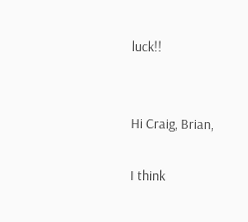luck!!


Hi Craig, Brian,

I think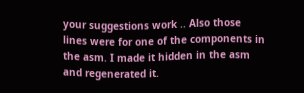your suggestions work .. Also those lines were for one of the components in the asm. I made it hidden in the asm and regenerated it.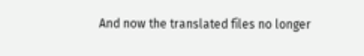And now the translated files no longer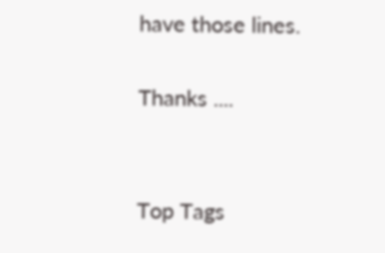have those lines.

Thanks ....


Top Tags